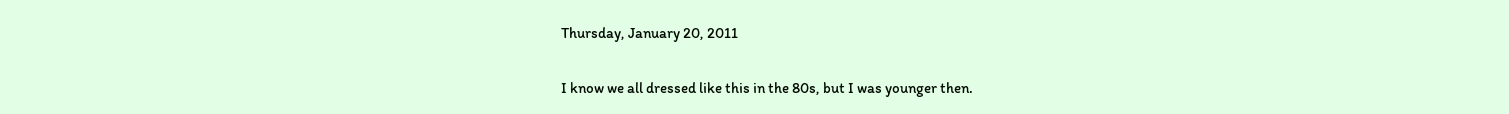Thursday, January 20, 2011

I know we all dressed like this in the 80s, but I was younger then.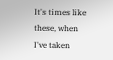It's times like these, when I've taken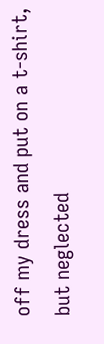off my dress and put on a t-shirt, but neglected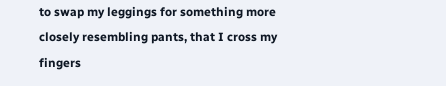to swap my leggings for something more closely resembling pants, that I cross my fingers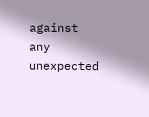against any unexpected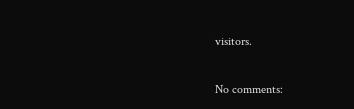visitors.

No comments: